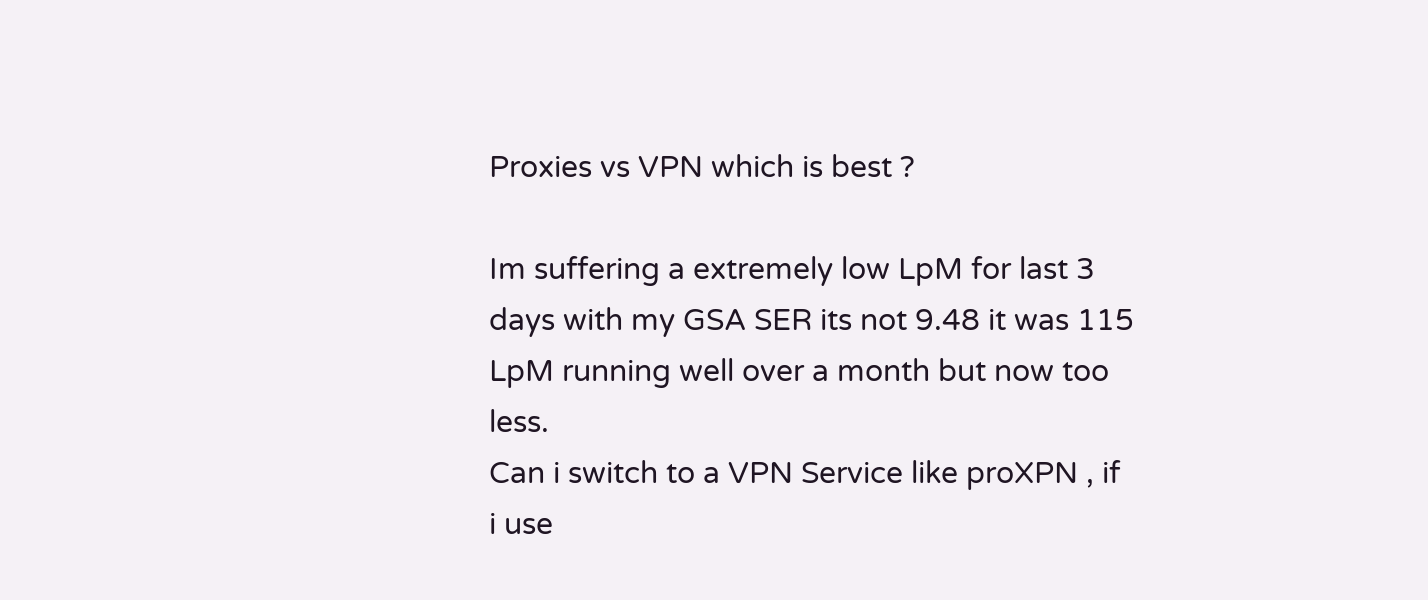Proxies vs VPN which is best ?

Im suffering a extremely low LpM for last 3 days with my GSA SER its not 9.48 it was 115 LpM running well over a month but now too less.
Can i switch to a VPN Service like proXPN , if i use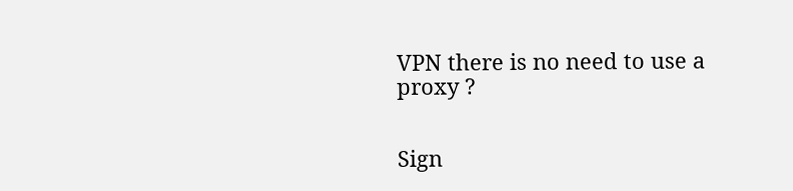VPN there is no need to use a proxy ?


Sign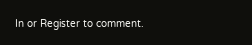In or Register to comment.